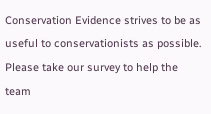Conservation Evidence strives to be as useful to conservationists as possible. Please take our survey to help the team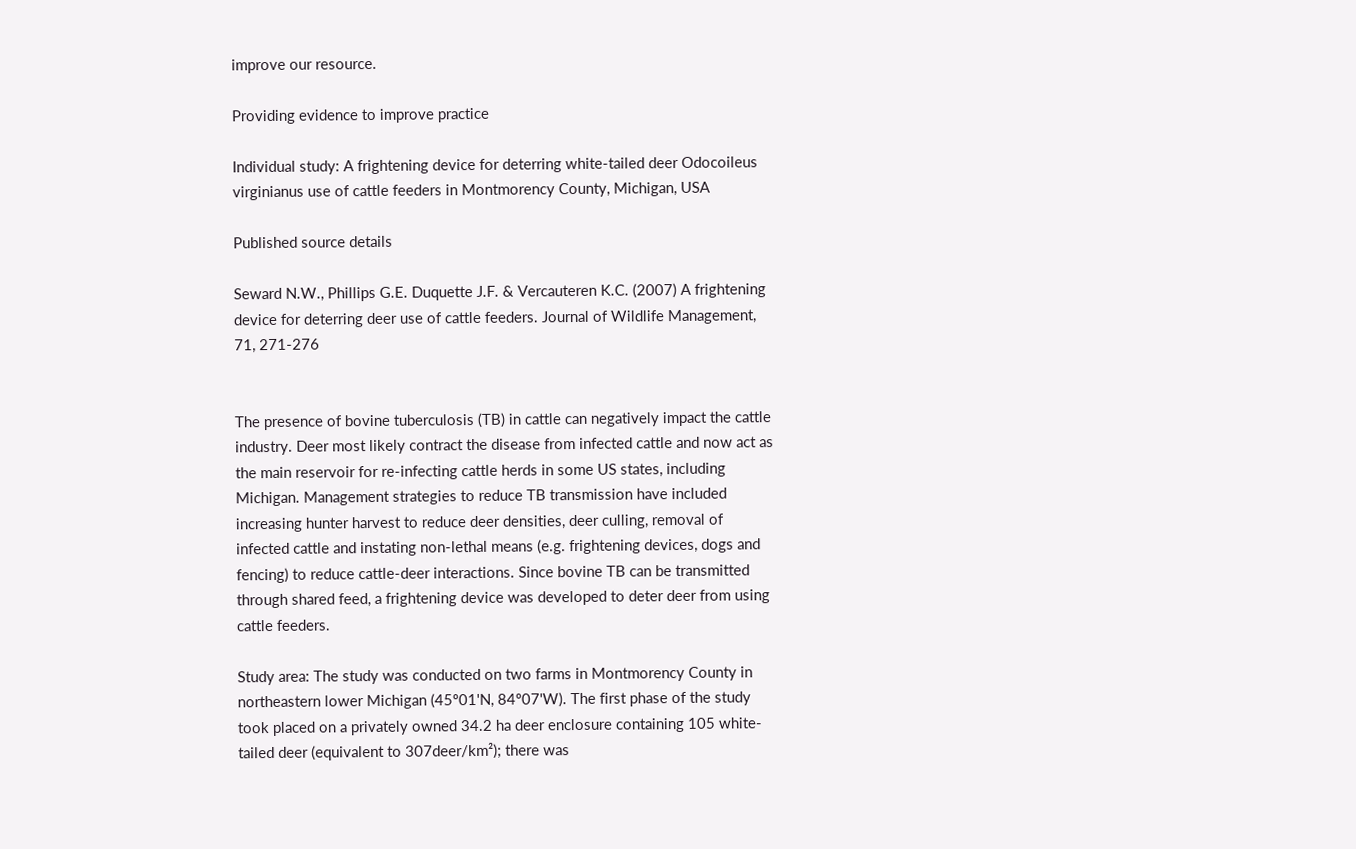improve our resource.

Providing evidence to improve practice

Individual study: A frightening device for deterring white-tailed deer Odocoileus virginianus use of cattle feeders in Montmorency County, Michigan, USA

Published source details

Seward N.W., Phillips G.E. Duquette J.F. & Vercauteren K.C. (2007) A frightening device for deterring deer use of cattle feeders. Journal of Wildlife Management, 71, 271-276


The presence of bovine tuberculosis (TB) in cattle can negatively impact the cattle industry. Deer most likely contract the disease from infected cattle and now act as the main reservoir for re-infecting cattle herds in some US states, including Michigan. Management strategies to reduce TB transmission have included increasing hunter harvest to reduce deer densities, deer culling, removal of infected cattle and instating non-lethal means (e.g. frightening devices, dogs and fencing) to reduce cattle-deer interactions. Since bovine TB can be transmitted through shared feed, a frightening device was developed to deter deer from using cattle feeders.

Study area: The study was conducted on two farms in Montmorency County in northeastern lower Michigan (45º01'N, 84º07'W). The first phase of the study took placed on a privately owned 34.2 ha deer enclosure containing 105 white-tailed deer (equivalent to 307deer/km²); there was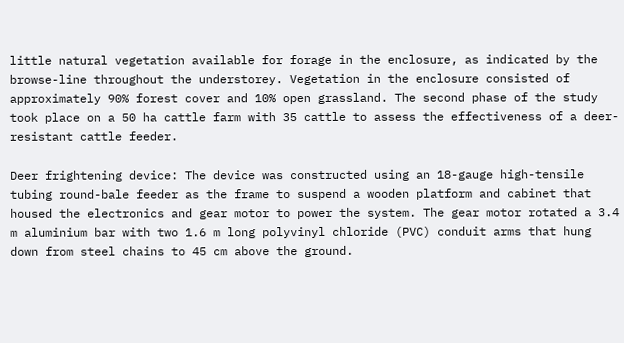little natural vegetation available for forage in the enclosure, as indicated by the browse-line throughout the understorey. Vegetation in the enclosure consisted of approximately 90% forest cover and 10% open grassland. The second phase of the study took place on a 50 ha cattle farm with 35 cattle to assess the effectiveness of a deer-resistant cattle feeder.

Deer frightening device: The device was constructed using an 18-gauge high-tensile tubing round-bale feeder as the frame to suspend a wooden platform and cabinet that housed the electronics and gear motor to power the system. The gear motor rotated a 3.4 m aluminium bar with two 1.6 m long polyvinyl chloride (PVC) conduit arms that hung down from steel chains to 45 cm above the ground.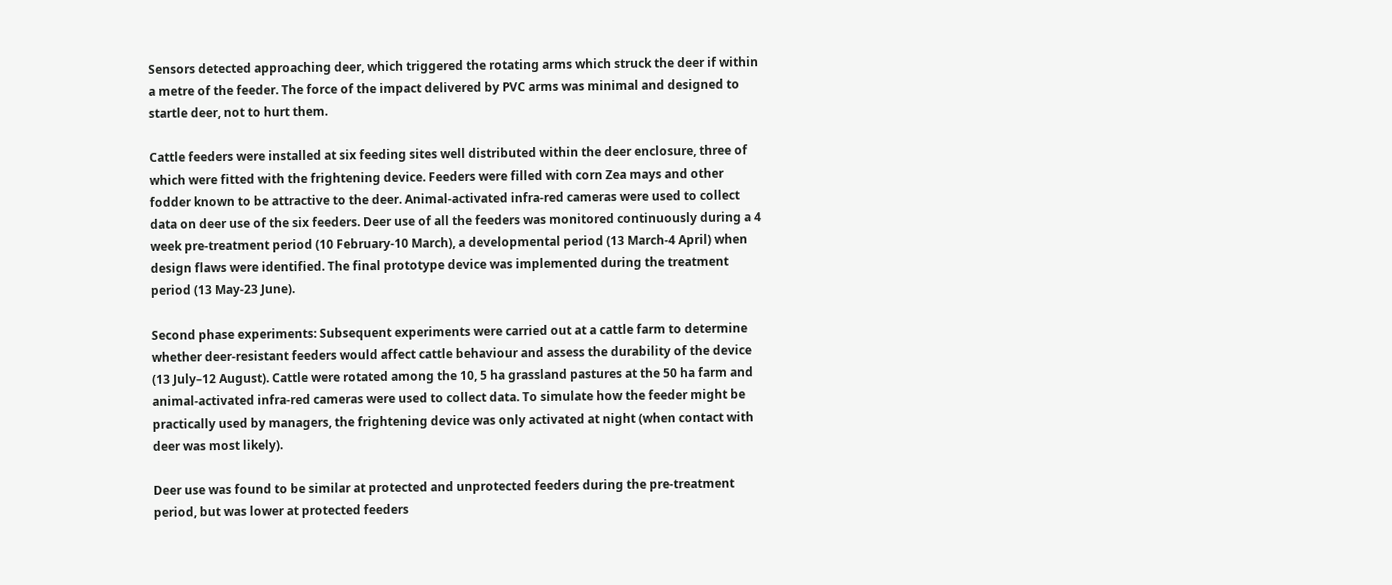Sensors detected approaching deer, which triggered the rotating arms which struck the deer if within a metre of the feeder. The force of the impact delivered by PVC arms was minimal and designed to startle deer, not to hurt them.

Cattle feeders were installed at six feeding sites well distributed within the deer enclosure, three of which were fitted with the frightening device. Feeders were filled with corn Zea mays and other fodder known to be attractive to the deer. Animal-activated infra-red cameras were used to collect data on deer use of the six feeders. Deer use of all the feeders was monitored continuously during a 4 week pre-treatment period (10 February-10 March), a developmental period (13 March-4 April) when design flaws were identified. The final prototype device was implemented during the treatment period (13 May-23 June).

Second phase experiments: Subsequent experiments were carried out at a cattle farm to determine whether deer-resistant feeders would affect cattle behaviour and assess the durability of the device (13 July–12 August). Cattle were rotated among the 10, 5 ha grassland pastures at the 50 ha farm and animal-activated infra-red cameras were used to collect data. To simulate how the feeder might be practically used by managers, the frightening device was only activated at night (when contact with deer was most likely).

Deer use was found to be similar at protected and unprotected feeders during the pre-treatment period, but was lower at protected feeders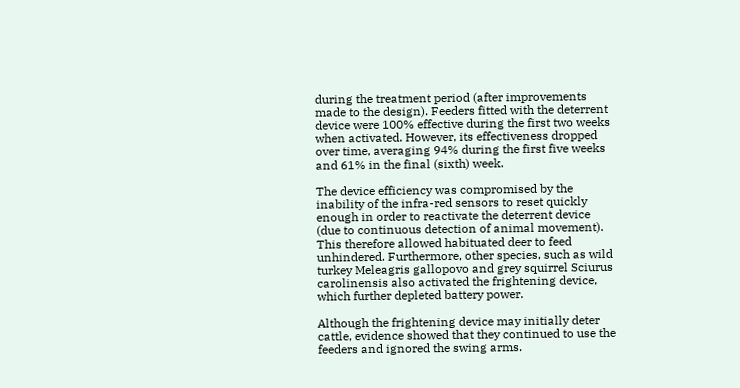during the treatment period (after improvements made to the design). Feeders fitted with the deterrent device were 100% effective during the first two weeks when activated. However, its effectiveness dropped over time, averaging 94% during the first five weeks and 61% in the final (sixth) week.

The device efficiency was compromised by the inability of the infra-red sensors to reset quickly enough in order to reactivate the deterrent device (due to continuous detection of animal movement). This therefore allowed habituated deer to feed unhindered. Furthermore, other species, such as wild turkey Meleagris gallopovo and grey squirrel Sciurus carolinensis also activated the frightening device, which further depleted battery power.

Although the frightening device may initially deter cattle, evidence showed that they continued to use the feeders and ignored the swing arms.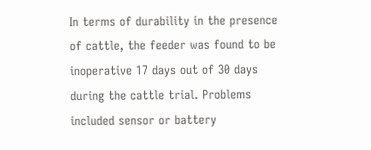In terms of durability in the presence of cattle, the feeder was found to be inoperative 17 days out of 30 days during the cattle trial. Problems included sensor or battery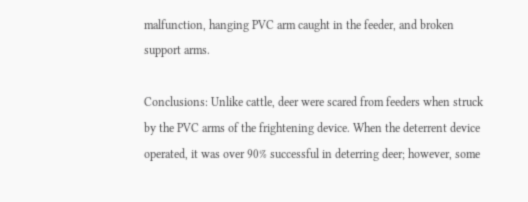malfunction, hanging PVC arm caught in the feeder, and broken support arms.

Conclusions: Unlike cattle, deer were scared from feeders when struck by the PVC arms of the frightening device. When the deterrent device operated, it was over 90% successful in deterring deer; however, some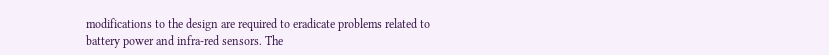modifications to the design are required to eradicate problems related to battery power and infra-red sensors. The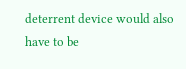deterrent device would also have to be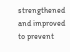strengthened and improved to prevent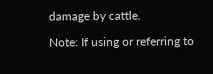damage by cattle.

Note: If using or referring to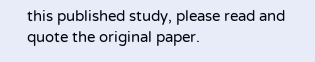this published study, please read and quote the original paper.